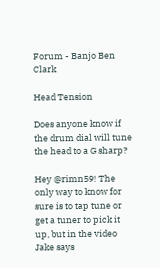Forum - Banjo Ben Clark

Head Tension

Does anyone know if the drum dial will tune the head to a G sharp?

Hey @rimn59! The only way to know for sure is to tap tune or get a tuner to pick it up, but in the video Jake says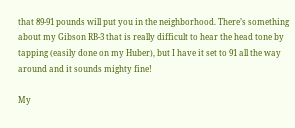that 89-91 pounds will put you in the neighborhood. There’s something about my Gibson RB-3 that is really difficult to hear the head tone by tapping (easily done on my Huber), but I have it set to 91 all the way around and it sounds mighty fine!

My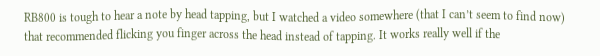RB800 is tough to hear a note by head tapping, but I watched a video somewhere (that I can’t seem to find now) that recommended flicking you finger across the head instead of tapping. It works really well if the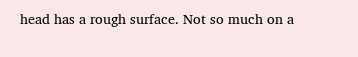head has a rough surface. Not so much on a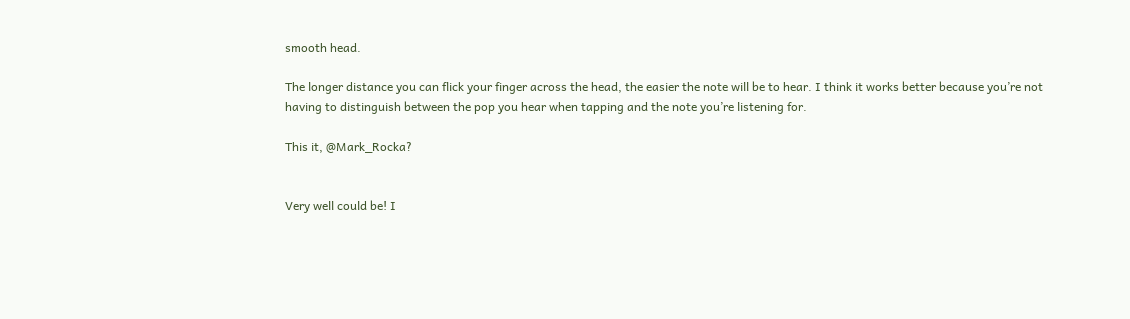smooth head.

The longer distance you can flick your finger across the head, the easier the note will be to hear. I think it works better because you’re not having to distinguish between the pop you hear when tapping and the note you’re listening for.

This it, @Mark_Rocka?


Very well could be! I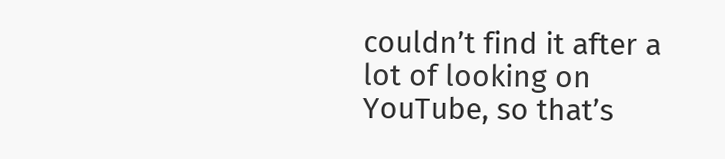couldn’t find it after a lot of looking on YouTube, so that’s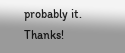probably it. Thanks!